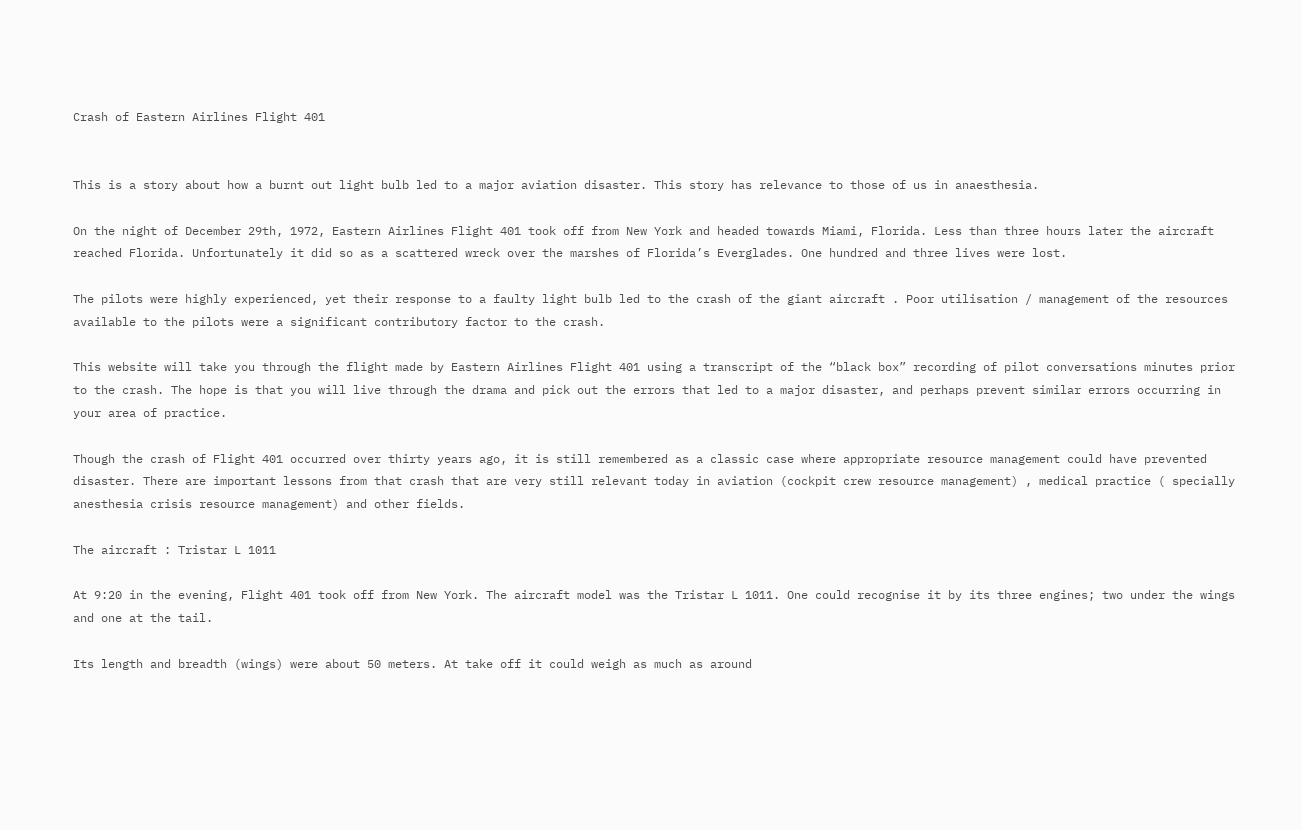Crash of Eastern Airlines Flight 401


This is a story about how a burnt out light bulb led to a major aviation disaster. This story has relevance to those of us in anaesthesia.

On the night of December 29th, 1972, Eastern Airlines Flight 401 took off from New York and headed towards Miami, Florida. Less than three hours later the aircraft reached Florida. Unfortunately it did so as a scattered wreck over the marshes of Florida’s Everglades. One hundred and three lives were lost.

The pilots were highly experienced, yet their response to a faulty light bulb led to the crash of the giant aircraft . Poor utilisation / management of the resources available to the pilots were a significant contributory factor to the crash.

This website will take you through the flight made by Eastern Airlines Flight 401 using a transcript of the “black box” recording of pilot conversations minutes prior to the crash. The hope is that you will live through the drama and pick out the errors that led to a major disaster, and perhaps prevent similar errors occurring in your area of practice.

Though the crash of Flight 401 occurred over thirty years ago, it is still remembered as a classic case where appropriate resource management could have prevented disaster. There are important lessons from that crash that are very still relevant today in aviation (cockpit crew resource management) , medical practice ( specially anesthesia crisis resource management) and other fields.

The aircraft : Tristar L 1011

At 9:20 in the evening, Flight 401 took off from New York. The aircraft model was the Tristar L 1011. One could recognise it by its three engines; two under the wings and one at the tail.

Its length and breadth (wings) were about 50 meters. At take off it could weigh as much as around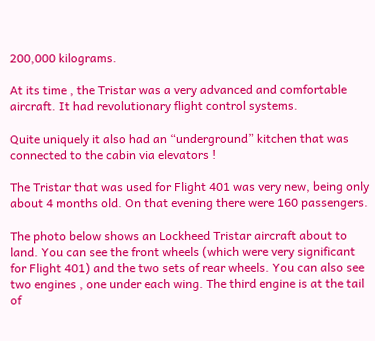200,000 kilograms.

At its time , the Tristar was a very advanced and comfortable aircraft. It had revolutionary flight control systems.

Quite uniquely it also had an “underground” kitchen that was connected to the cabin via elevators !

The Tristar that was used for Flight 401 was very new, being only about 4 months old. On that evening there were 160 passengers.

The photo below shows an Lockheed Tristar aircraft about to land. You can see the front wheels (which were very significant for Flight 401) and the two sets of rear wheels. You can also see two engines , one under each wing. The third engine is at the tail of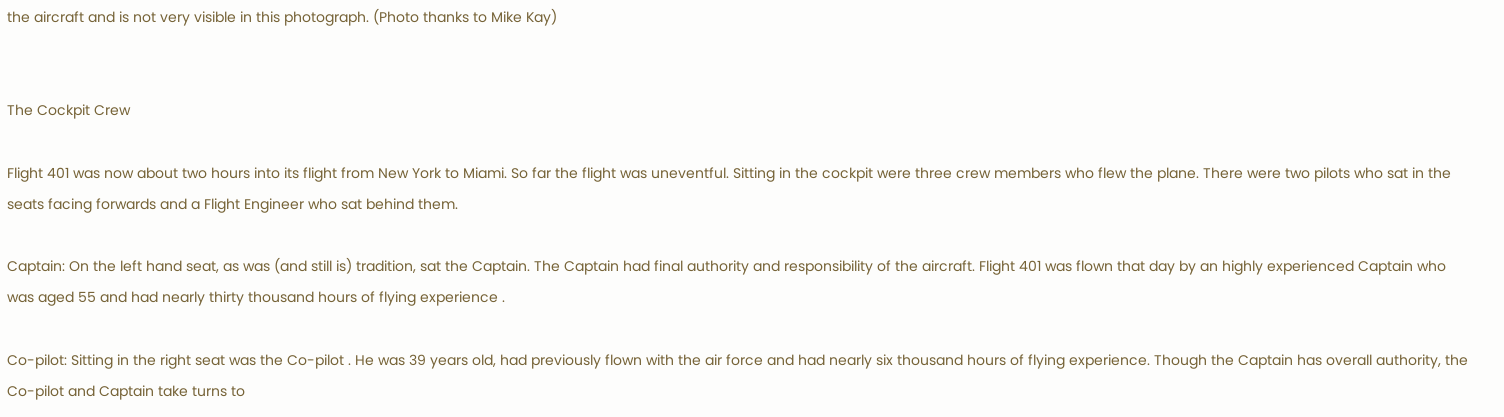the aircraft and is not very visible in this photograph. (Photo thanks to Mike Kay)


The Cockpit Crew

Flight 401 was now about two hours into its flight from New York to Miami. So far the flight was uneventful. Sitting in the cockpit were three crew members who flew the plane. There were two pilots who sat in the seats facing forwards and a Flight Engineer who sat behind them.

Captain: On the left hand seat, as was (and still is) tradition, sat the Captain. The Captain had final authority and responsibility of the aircraft. Flight 401 was flown that day by an highly experienced Captain who was aged 55 and had nearly thirty thousand hours of flying experience .

Co-pilot: Sitting in the right seat was the Co-pilot . He was 39 years old, had previously flown with the air force and had nearly six thousand hours of flying experience. Though the Captain has overall authority, the Co-pilot and Captain take turns to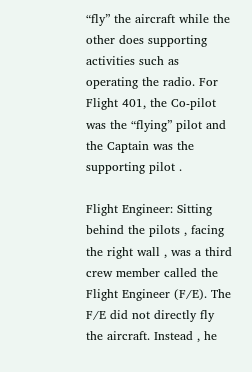“fly” the aircraft while the other does supporting activities such as operating the radio. For Flight 401, the Co-pilot was the “flying” pilot and the Captain was the supporting pilot .

Flight Engineer: Sitting behind the pilots , facing the right wall , was a third crew member called the Flight Engineer (F/E). The F/E did not directly fly the aircraft. Instead , he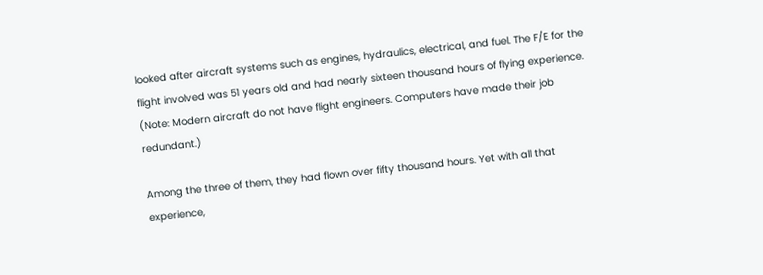looked after aircraft systems such as engines, hydraulics, electrical, and fuel. The F/E for the flight involved was 51 years old and had nearly sixteen thousand hours of flying experience. (Note: Modern aircraft do not have flight engineers. Computers have made their job redundant.)

Among the three of them, they had flown over fifty thousand hours. Yet with all that experience,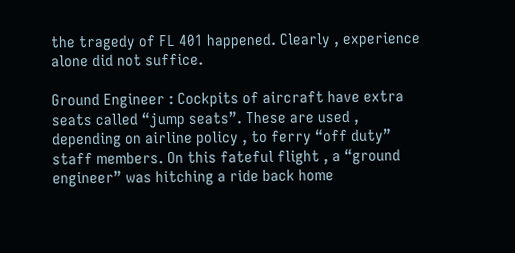the tragedy of FL 401 happened. Clearly , experience alone did not suffice.

Ground Engineer : Cockpits of aircraft have extra seats called “jump seats”. These are used , depending on airline policy , to ferry “off duty” staff members. On this fateful flight , a “ground engineer” was hitching a ride back home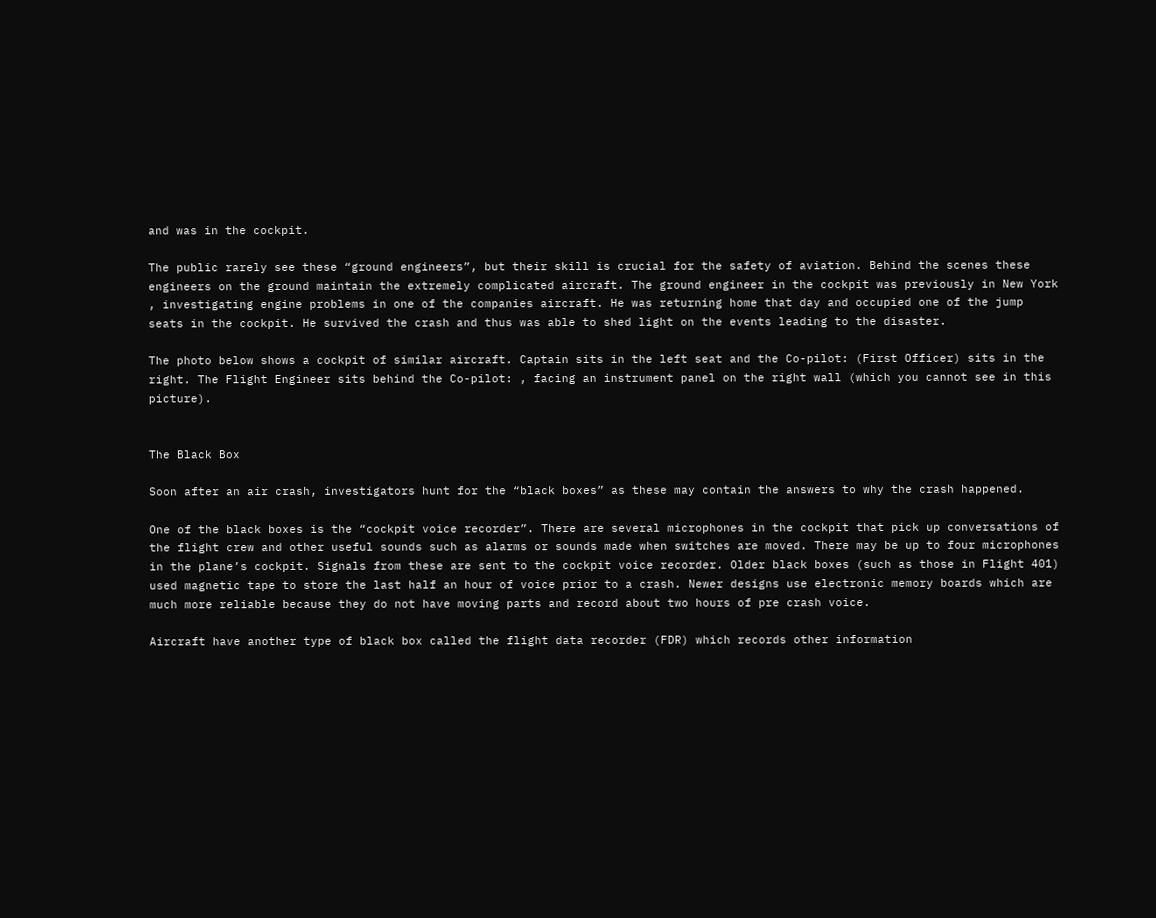and was in the cockpit.

The public rarely see these “ground engineers”, but their skill is crucial for the safety of aviation. Behind the scenes these engineers on the ground maintain the extremely complicated aircraft. The ground engineer in the cockpit was previously in New York , investigating engine problems in one of the companies aircraft. He was returning home that day and occupied one of the jump seats in the cockpit. He survived the crash and thus was able to shed light on the events leading to the disaster.

The photo below shows a cockpit of similar aircraft. Captain sits in the left seat and the Co-pilot: (First Officer) sits in the right. The Flight Engineer sits behind the Co-pilot: , facing an instrument panel on the right wall (which you cannot see in this picture).


The Black Box

Soon after an air crash, investigators hunt for the “black boxes” as these may contain the answers to why the crash happened.

One of the black boxes is the “cockpit voice recorder”. There are several microphones in the cockpit that pick up conversations of the flight crew and other useful sounds such as alarms or sounds made when switches are moved. There may be up to four microphones in the plane’s cockpit. Signals from these are sent to the cockpit voice recorder. Older black boxes (such as those in Flight 401) used magnetic tape to store the last half an hour of voice prior to a crash. Newer designs use electronic memory boards which are much more reliable because they do not have moving parts and record about two hours of pre crash voice.

Aircraft have another type of black box called the flight data recorder (FDR) which records other information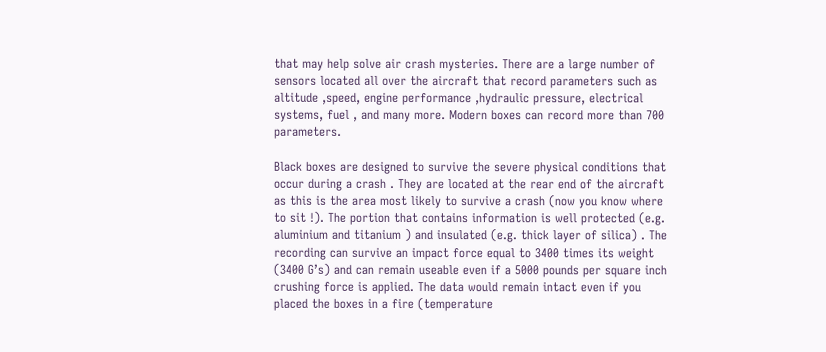that may help solve air crash mysteries. There are a large number of sensors located all over the aircraft that record parameters such as altitude ,speed, engine performance ,hydraulic pressure, electrical systems, fuel , and many more. Modern boxes can record more than 700 parameters.

Black boxes are designed to survive the severe physical conditions that occur during a crash . They are located at the rear end of the aircraft as this is the area most likely to survive a crash (now you know where to sit !). The portion that contains information is well protected (e.g. aluminium and titanium ) and insulated (e.g. thick layer of silica) . The recording can survive an impact force equal to 3400 times its weight (3400 G’s) and can remain useable even if a 5000 pounds per square inch crushing force is applied. The data would remain intact even if you placed the boxes in a fire (temperature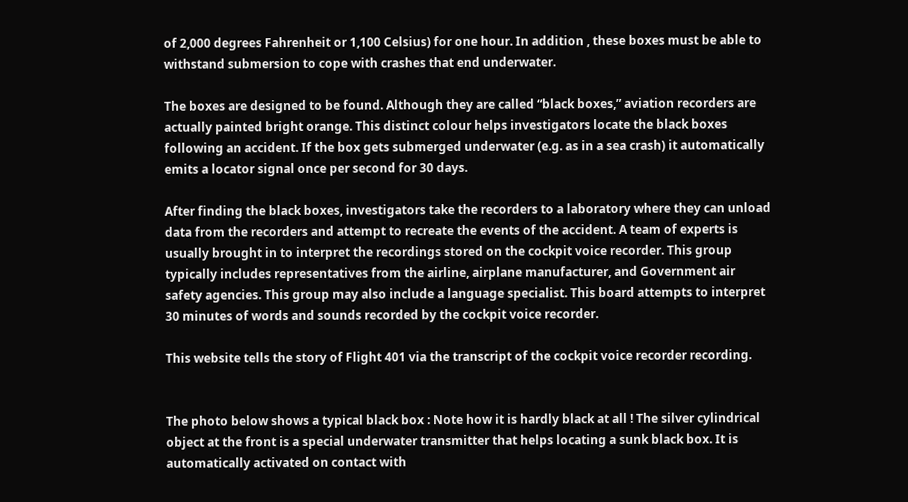of 2,000 degrees Fahrenheit or 1,100 Celsius) for one hour. In addition , these boxes must be able to withstand submersion to cope with crashes that end underwater.

The boxes are designed to be found. Although they are called “black boxes,” aviation recorders are actually painted bright orange. This distinct colour helps investigators locate the black boxes following an accident. If the box gets submerged underwater (e.g. as in a sea crash) it automatically emits a locator signal once per second for 30 days.

After finding the black boxes, investigators take the recorders to a laboratory where they can unload data from the recorders and attempt to recreate the events of the accident. A team of experts is usually brought in to interpret the recordings stored on the cockpit voice recorder. This group typically includes representatives from the airline, airplane manufacturer, and Government air safety agencies. This group may also include a language specialist. This board attempts to interpret 30 minutes of words and sounds recorded by the cockpit voice recorder.

This website tells the story of Flight 401 via the transcript of the cockpit voice recorder recording.


The photo below shows a typical black box : Note how it is hardly black at all ! The silver cylindrical object at the front is a special underwater transmitter that helps locating a sunk black box. It is automatically activated on contact with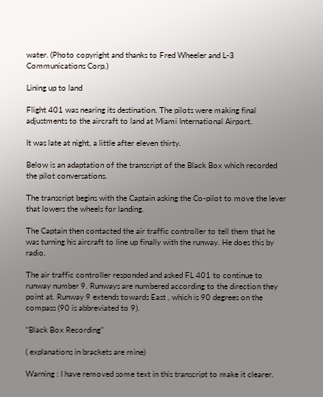water. (Photo copyright and thanks to Fred Wheeler and L-3 Communications Corp.)

Lining up to land

Flight 401 was nearing its destination. The pilots were making final adjustments to the aircraft to land at Miami International Airport.

It was late at night, a little after eleven thirty.

Below is an adaptation of the transcript of the Black Box which recorded the pilot conversations.

The transcript begins with the Captain asking the Co-pilot to move the lever that lowers the wheels for landing.

The Captain then contacted the air traffic controller to tell them that he was turning his aircraft to line up finally with the runway. He does this by radio.

The air traffic controller responded and asked FL 401 to continue to runway number 9. Runways are numbered according to the direction they point at. Runway 9 extends towards East , which is 90 degrees on the compass (90 is abbreviated to 9).

“Black Box Recording”

( explanations in brackets are mine)

Warning : I have removed some text in this transcript to make it clearer.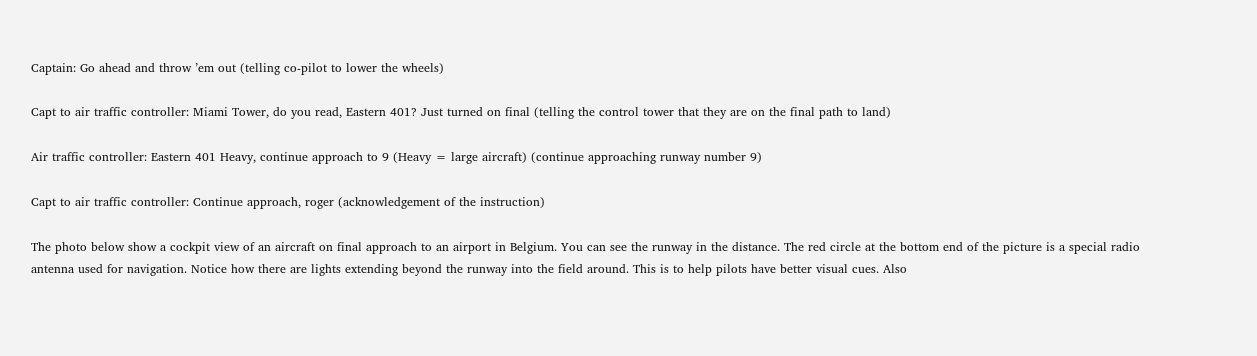Captain: Go ahead and throw ’em out (telling co-pilot to lower the wheels)

Capt to air traffic controller: Miami Tower, do you read, Eastern 401? Just turned on final (telling the control tower that they are on the final path to land)

Air traffic controller: Eastern 401 Heavy, continue approach to 9 (Heavy = large aircraft) (continue approaching runway number 9)

Capt to air traffic controller: Continue approach, roger (acknowledgement of the instruction)

The photo below show a cockpit view of an aircraft on final approach to an airport in Belgium. You can see the runway in the distance. The red circle at the bottom end of the picture is a special radio antenna used for navigation. Notice how there are lights extending beyond the runway into the field around. This is to help pilots have better visual cues. Also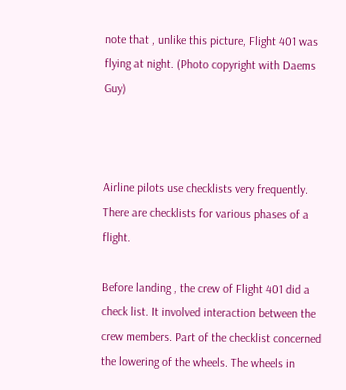note that , unlike this picture, Flight 401 was flying at night. (Photo copyright with Daems Guy)



Airline pilots use checklists very frequently. There are checklists for various phases of a flight.

Before landing , the crew of Flight 401 did a check list. It involved interaction between the crew members. Part of the checklist concerned the lowering of the wheels. The wheels in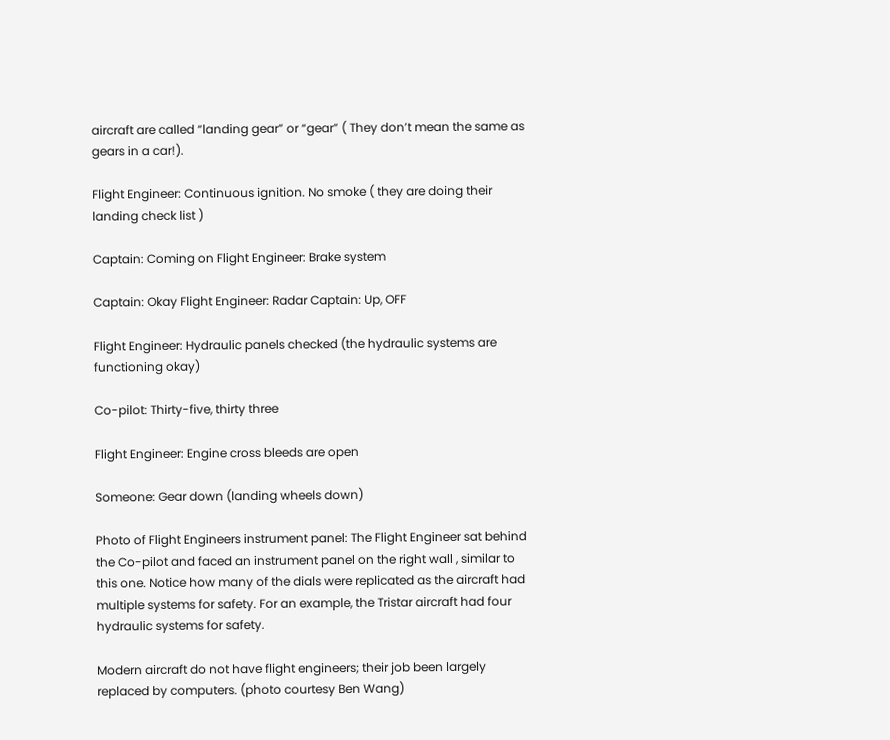aircraft are called “landing gear” or “gear” ( They don’t mean the same as gears in a car!).

Flight Engineer: Continuous ignition. No smoke ( they are doing their landing check list )

Captain: Coming on Flight Engineer: Brake system

Captain: Okay Flight Engineer: Radar Captain: Up, OFF

Flight Engineer: Hydraulic panels checked (the hydraulic systems are functioning okay)

Co-pilot: Thirty-five, thirty three

Flight Engineer: Engine cross bleeds are open

Someone: Gear down (landing wheels down)

Photo of Flight Engineers instrument panel: The Flight Engineer sat behind the Co-pilot and faced an instrument panel on the right wall , similar to this one. Notice how many of the dials were replicated as the aircraft had multiple systems for safety. For an example, the Tristar aircraft had four hydraulic systems for safety.

Modern aircraft do not have flight engineers; their job been largely replaced by computers. (photo courtesy Ben Wang)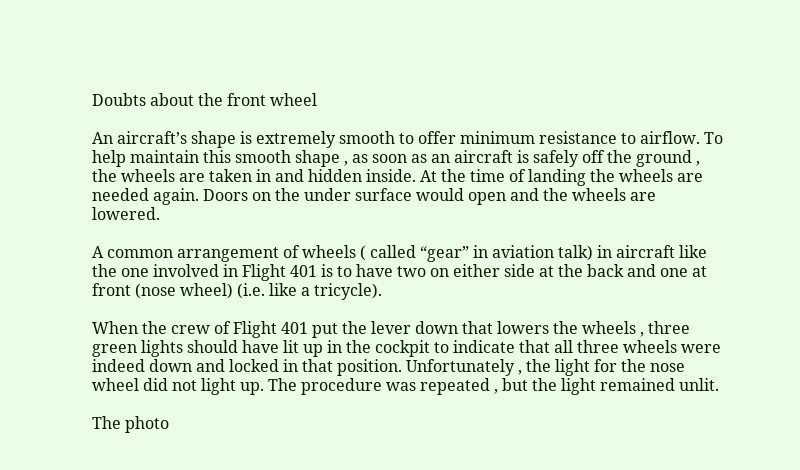Doubts about the front wheel

An aircraft’s shape is extremely smooth to offer minimum resistance to airflow. To help maintain this smooth shape , as soon as an aircraft is safely off the ground , the wheels are taken in and hidden inside. At the time of landing the wheels are needed again. Doors on the under surface would open and the wheels are lowered.

A common arrangement of wheels ( called “gear” in aviation talk) in aircraft like the one involved in Flight 401 is to have two on either side at the back and one at front (nose wheel) (i.e. like a tricycle).

When the crew of Flight 401 put the lever down that lowers the wheels , three green lights should have lit up in the cockpit to indicate that all three wheels were indeed down and locked in that position. Unfortunately , the light for the nose wheel did not light up. The procedure was repeated , but the light remained unlit.

The photo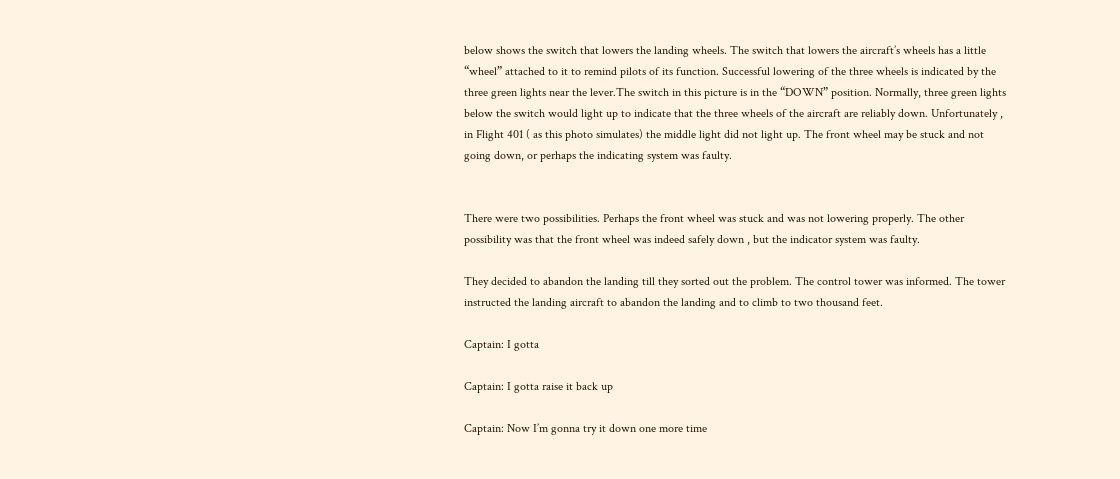below shows the switch that lowers the landing wheels. The switch that lowers the aircraft’s wheels has a little “wheel” attached to it to remind pilots of its function. Successful lowering of the three wheels is indicated by the three green lights near the lever.The switch in this picture is in the “DOWN” position. Normally, three green lights below the switch would light up to indicate that the three wheels of the aircraft are reliably down. Unfortunately , in Flight 401 ( as this photo simulates) the middle light did not light up. The front wheel may be stuck and not going down, or perhaps the indicating system was faulty.


There were two possibilities. Perhaps the front wheel was stuck and was not lowering properly. The other possibility was that the front wheel was indeed safely down , but the indicator system was faulty.

They decided to abandon the landing till they sorted out the problem. The control tower was informed. The tower instructed the landing aircraft to abandon the landing and to climb to two thousand feet.

Captain: I gotta

Captain: I gotta raise it back up

Captain: Now I’m gonna try it down one more time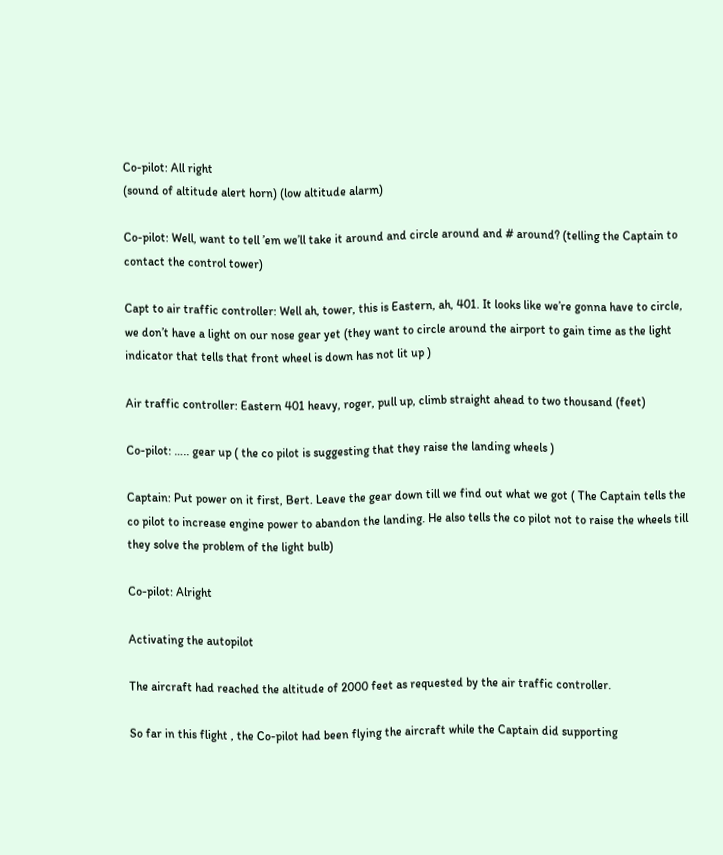Co-pilot: All right
(sound of altitude alert horn) (low altitude alarm)

Co-pilot: Well, want to tell ’em we’ll take it around and circle around and # around? (telling the Captain to contact the control tower)

Capt to air traffic controller: Well ah, tower, this is Eastern, ah, 401. It looks like we’re gonna have to circle, we don’t have a light on our nose gear yet (they want to circle around the airport to gain time as the light indicator that tells that front wheel is down has not lit up )

Air traffic controller: Eastern 401 heavy, roger, pull up, climb straight ahead to two thousand (feet)

Co-pilot: ….. gear up ( the co pilot is suggesting that they raise the landing wheels )

Captain: Put power on it first, Bert. Leave the gear down till we find out what we got ( The Captain tells the co pilot to increase engine power to abandon the landing. He also tells the co pilot not to raise the wheels till they solve the problem of the light bulb)

Co-pilot: Alright

Activating the autopilot

The aircraft had reached the altitude of 2000 feet as requested by the air traffic controller.

So far in this flight , the Co-pilot had been flying the aircraft while the Captain did supporting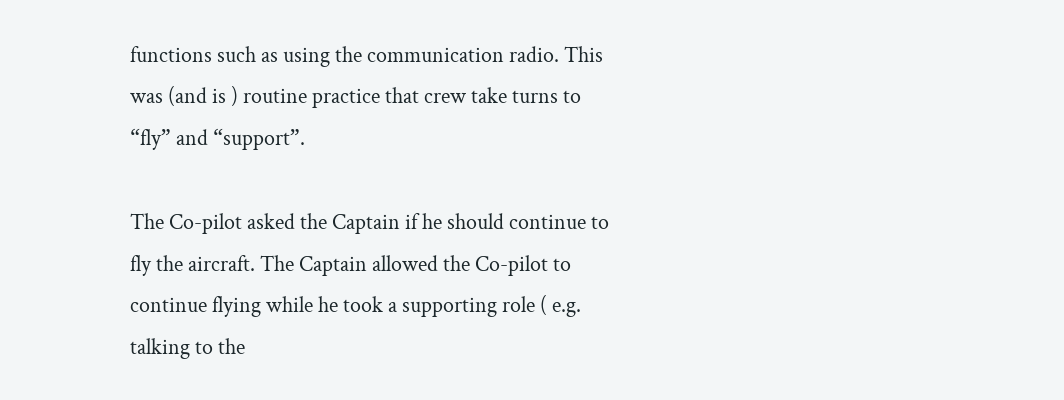functions such as using the communication radio. This was (and is ) routine practice that crew take turns to “fly” and “support”.

The Co-pilot asked the Captain if he should continue to fly the aircraft. The Captain allowed the Co-pilot to continue flying while he took a supporting role ( e.g. talking to the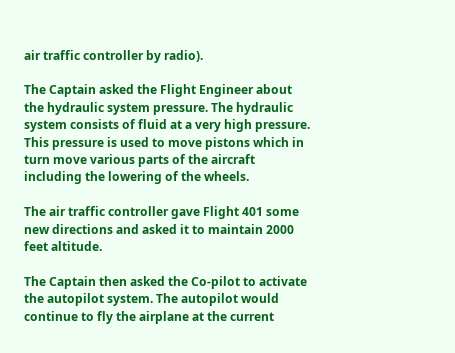air traffic controller by radio).

The Captain asked the Flight Engineer about the hydraulic system pressure. The hydraulic system consists of fluid at a very high pressure. This pressure is used to move pistons which in turn move various parts of the aircraft including the lowering of the wheels.

The air traffic controller gave Flight 401 some new directions and asked it to maintain 2000 feet altitude.

The Captain then asked the Co-pilot to activate the autopilot system. The autopilot would continue to fly the airplane at the current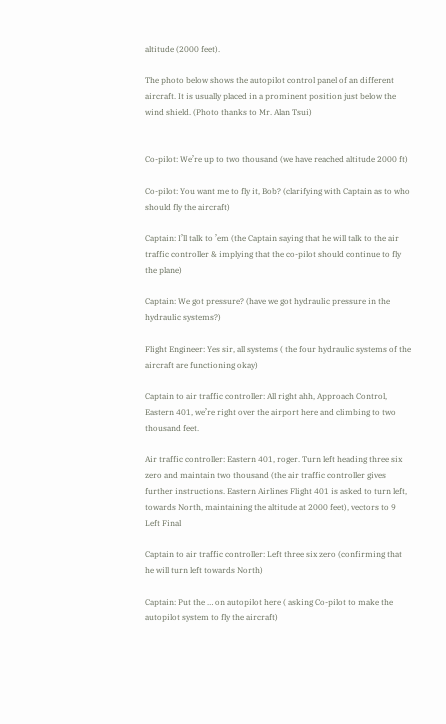altitude (2000 feet).

The photo below shows the autopilot control panel of an different aircraft. It is usually placed in a prominent position just below the wind shield. (Photo thanks to Mr. Alan Tsui)


Co-pilot: We’re up to two thousand (we have reached altitude 2000 ft)

Co-pilot: You want me to fly it, Bob? (clarifying with Captain as to who should fly the aircraft)

Captain: I’ll talk to ’em (the Captain saying that he will talk to the air traffic controller & implying that the co-pilot should continue to fly the plane)

Captain: We got pressure? (have we got hydraulic pressure in the hydraulic systems?)

Flight Engineer: Yes sir, all systems ( the four hydraulic systems of the aircraft are functioning okay)

Captain to air traffic controller: All right ahh, Approach Control, Eastern 401, we’re right over the airport here and climbing to two thousand feet.

Air traffic controller: Eastern 401, roger. Turn left heading three six zero and maintain two thousand (the air traffic controller gives further instructions. Eastern Airlines Flight 401 is asked to turn left, towards North, maintaining the altitude at 2000 feet), vectors to 9 Left Final

Captain to air traffic controller: Left three six zero (confirming that he will turn left towards North)

Captain: Put the … on autopilot here ( asking Co-pilot to make the autopilot system to fly the aircraft)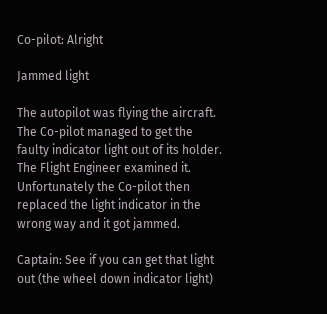Co-pilot: Alright

Jammed light

The autopilot was flying the aircraft. The Co-pilot managed to get the faulty indicator light out of its holder. The Flight Engineer examined it. Unfortunately the Co-pilot then replaced the light indicator in the wrong way and it got jammed.

Captain: See if you can get that light out (the wheel down indicator light)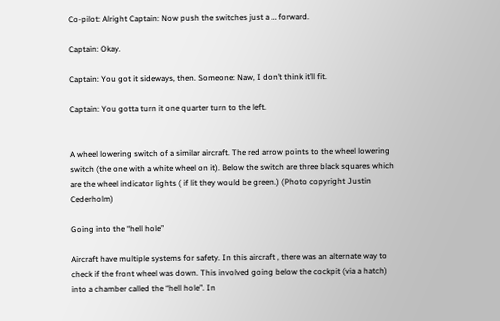Co-pilot: Alright Captain: Now push the switches just a … forward.

Captain: Okay.

Captain: You got it sideways, then. Someone: Naw, I don’t think it’ll fit.

Captain: You gotta turn it one quarter turn to the left.


A wheel lowering switch of a similar aircraft. The red arrow points to the wheel lowering switch (the one with a white wheel on it). Below the switch are three black squares which are the wheel indicator lights ( if lit they would be green.) (Photo copyright Justin Cederholm)

Going into the “hell hole”

Aircraft have multiple systems for safety. In this aircraft , there was an alternate way to check if the front wheel was down. This involved going below the cockpit (via a hatch) into a chamber called the “hell hole”. In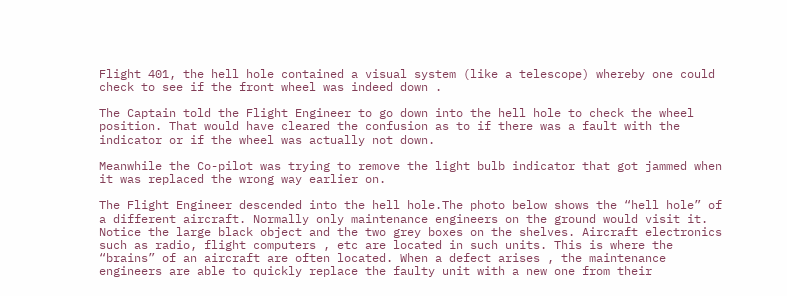Flight 401, the hell hole contained a visual system (like a telescope) whereby one could check to see if the front wheel was indeed down .

The Captain told the Flight Engineer to go down into the hell hole to check the wheel position. That would have cleared the confusion as to if there was a fault with the indicator or if the wheel was actually not down.

Meanwhile the Co-pilot was trying to remove the light bulb indicator that got jammed when it was replaced the wrong way earlier on.

The Flight Engineer descended into the hell hole.The photo below shows the “hell hole” of a different aircraft. Normally only maintenance engineers on the ground would visit it. Notice the large black object and the two grey boxes on the shelves. Aircraft electronics such as radio, flight computers , etc are located in such units. This is where the “brains” of an aircraft are often located. When a defect arises , the maintenance engineers are able to quickly replace the faulty unit with a new one from their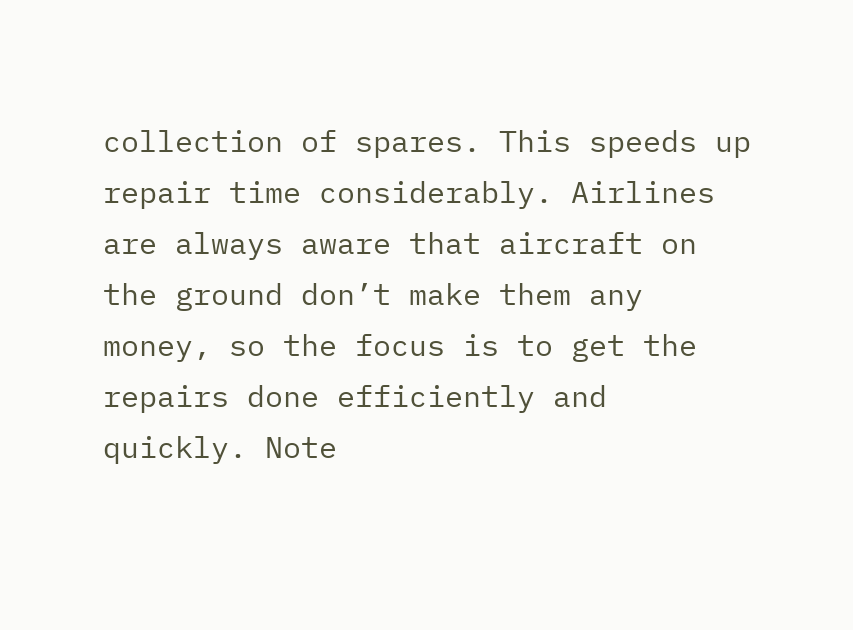collection of spares. This speeds up repair time considerably. Airlines are always aware that aircraft on the ground don’t make them any money, so the focus is to get the repairs done efficiently and quickly. Note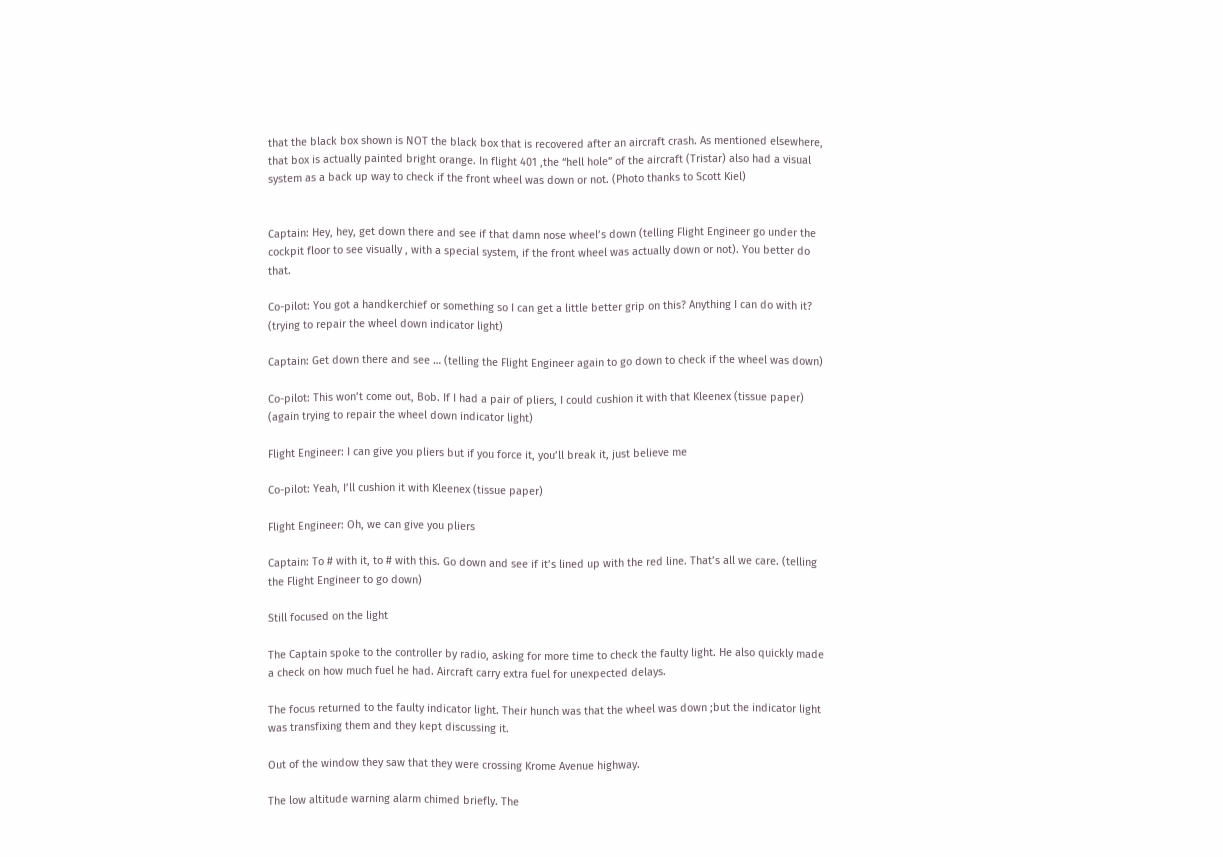that the black box shown is NOT the black box that is recovered after an aircraft crash. As mentioned elsewhere, that box is actually painted bright orange. In flight 401 ,the “hell hole” of the aircraft (Tristar) also had a visual system as a back up way to check if the front wheel was down or not. (Photo thanks to Scott Kiel)


Captain: Hey, hey, get down there and see if that damn nose wheel’s down (telling Flight Engineer go under the cockpit floor to see visually , with a special system, if the front wheel was actually down or not). You better do that.

Co-pilot: You got a handkerchief or something so I can get a little better grip on this? Anything I can do with it? (trying to repair the wheel down indicator light)

Captain: Get down there and see … (telling the Flight Engineer again to go down to check if the wheel was down)

Co-pilot: This won’t come out, Bob. If I had a pair of pliers, I could cushion it with that Kleenex (tissue paper) (again trying to repair the wheel down indicator light)

Flight Engineer: I can give you pliers but if you force it, you’ll break it, just believe me

Co-pilot: Yeah, I’ll cushion it with Kleenex (tissue paper)

Flight Engineer: Oh, we can give you pliers

Captain: To # with it, to # with this. Go down and see if it’s lined up with the red line. That’s all we care. (telling the Flight Engineer to go down)

Still focused on the light

The Captain spoke to the controller by radio, asking for more time to check the faulty light. He also quickly made a check on how much fuel he had. Aircraft carry extra fuel for unexpected delays.

The focus returned to the faulty indicator light. Their hunch was that the wheel was down ;but the indicator light was transfixing them and they kept discussing it.

Out of the window they saw that they were crossing Krome Avenue highway.

The low altitude warning alarm chimed briefly. The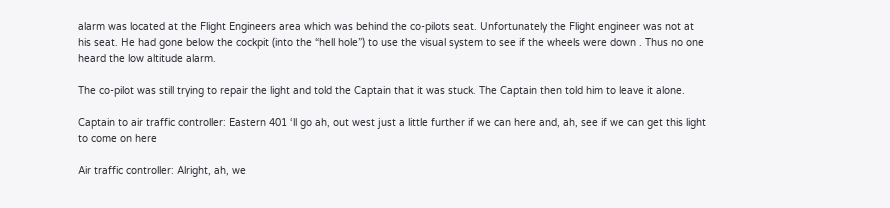alarm was located at the Flight Engineers area which was behind the co-pilots seat. Unfortunately the Flight engineer was not at his seat. He had gone below the cockpit (into the “hell hole”) to use the visual system to see if the wheels were down . Thus no one heard the low altitude alarm.

The co-pilot was still trying to repair the light and told the Captain that it was stuck. The Captain then told him to leave it alone.

Captain to air traffic controller: Eastern 401 ‘ll go ah, out west just a little further if we can here and, ah, see if we can get this light to come on here

Air traffic controller: Alright, ah, we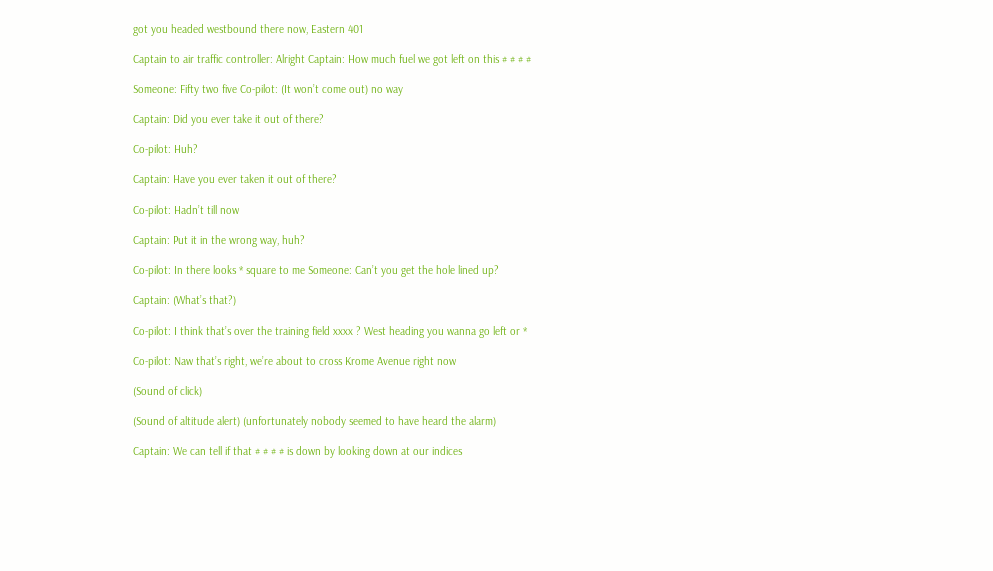got you headed westbound there now, Eastern 401

Captain to air traffic controller: Alright Captain: How much fuel we got left on this # # # #

Someone: Fifty two five Co-pilot: (It won’t come out) no way

Captain: Did you ever take it out of there?

Co-pilot: Huh?

Captain: Have you ever taken it out of there?

Co-pilot: Hadn’t till now

Captain: Put it in the wrong way, huh?

Co-pilot: In there looks * square to me Someone: Can’t you get the hole lined up?

Captain: (What’s that?)

Co-pilot: I think that’s over the training field xxxx ? West heading you wanna go left or *

Co-pilot: Naw that’s right, we’re about to cross Krome Avenue right now

(Sound of click)

(Sound of altitude alert) (unfortunately nobody seemed to have heard the alarm)

Captain: We can tell if that # # # # is down by looking down at our indices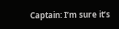Captain: I’m sure it’s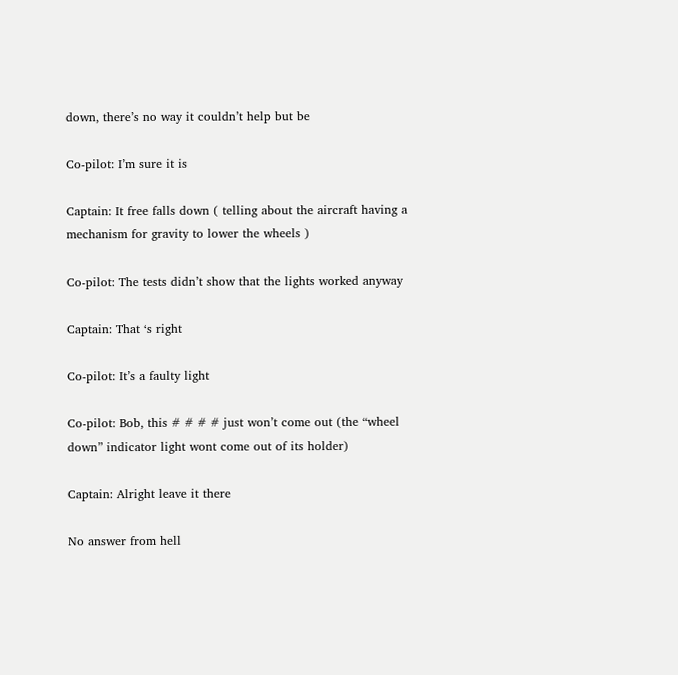down, there’s no way it couldn’t help but be

Co-pilot: I’m sure it is

Captain: It free falls down ( telling about the aircraft having a mechanism for gravity to lower the wheels )

Co-pilot: The tests didn’t show that the lights worked anyway

Captain: That ‘s right

Co-pilot: It’s a faulty light

Co-pilot: Bob, this # # # # just won’t come out (the “wheel down” indicator light wont come out of its holder)

Captain: Alright leave it there

No answer from hell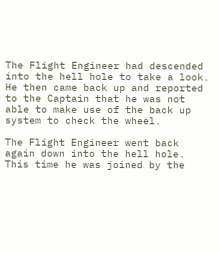The Flight Engineer had descended into the hell hole to take a look. He then came back up and reported to the Captain that he was not able to make use of the back up system to check the wheel.

The Flight Engineer went back again down into the hell hole. This time he was joined by the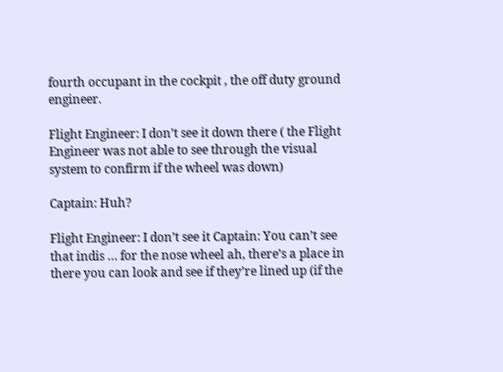fourth occupant in the cockpit , the off duty ground engineer.

Flight Engineer: I don’t see it down there ( the Flight Engineer was not able to see through the visual system to confirm if the wheel was down)

Captain: Huh?

Flight Engineer: I don’t see it Captain: You can’t see that indis … for the nose wheel ah, there’s a place in there you can look and see if they’re lined up (if the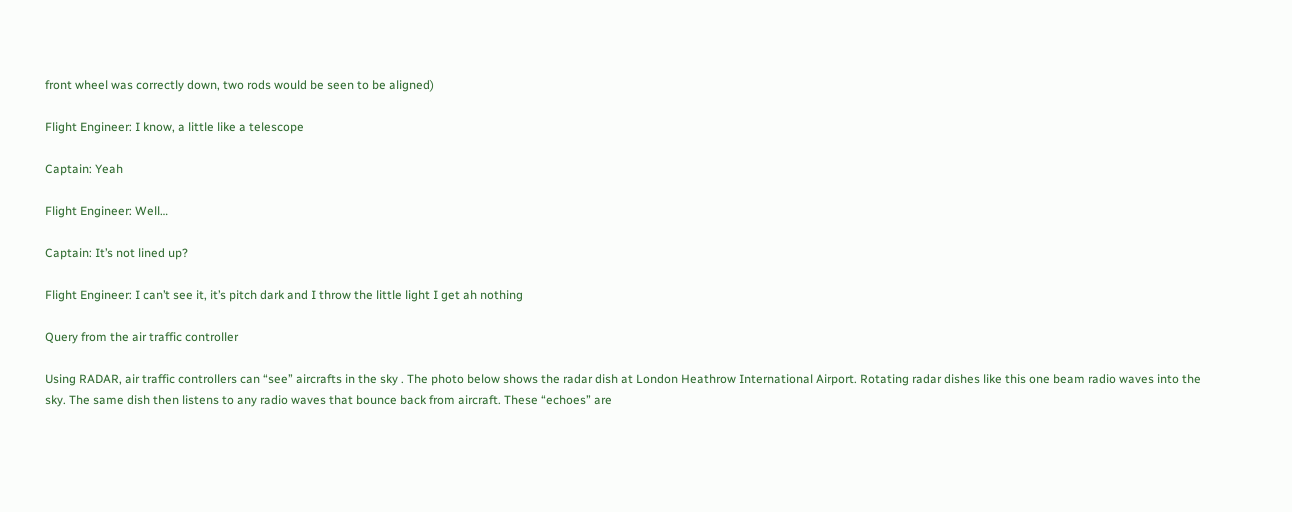front wheel was correctly down, two rods would be seen to be aligned)

Flight Engineer: I know, a little like a telescope

Captain: Yeah

Flight Engineer: Well…

Captain: It’s not lined up?

Flight Engineer: I can’t see it, it’s pitch dark and I throw the little light I get ah nothing

Query from the air traffic controller

Using RADAR, air traffic controllers can “see” aircrafts in the sky . The photo below shows the radar dish at London Heathrow International Airport. Rotating radar dishes like this one beam radio waves into the sky. The same dish then listens to any radio waves that bounce back from aircraft. These “echoes” are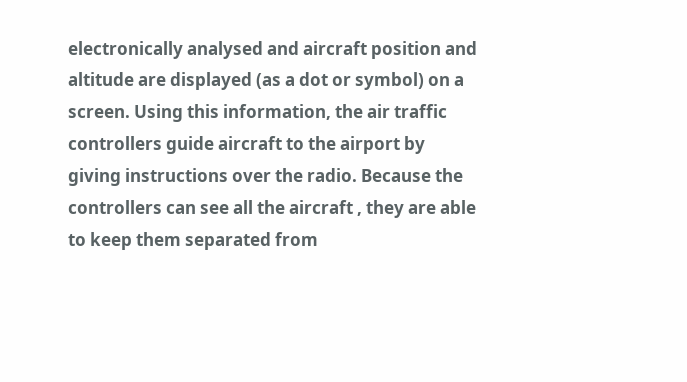electronically analysed and aircraft position and altitude are displayed (as a dot or symbol) on a screen. Using this information, the air traffic controllers guide aircraft to the airport by giving instructions over the radio. Because the controllers can see all the aircraft , they are able to keep them separated from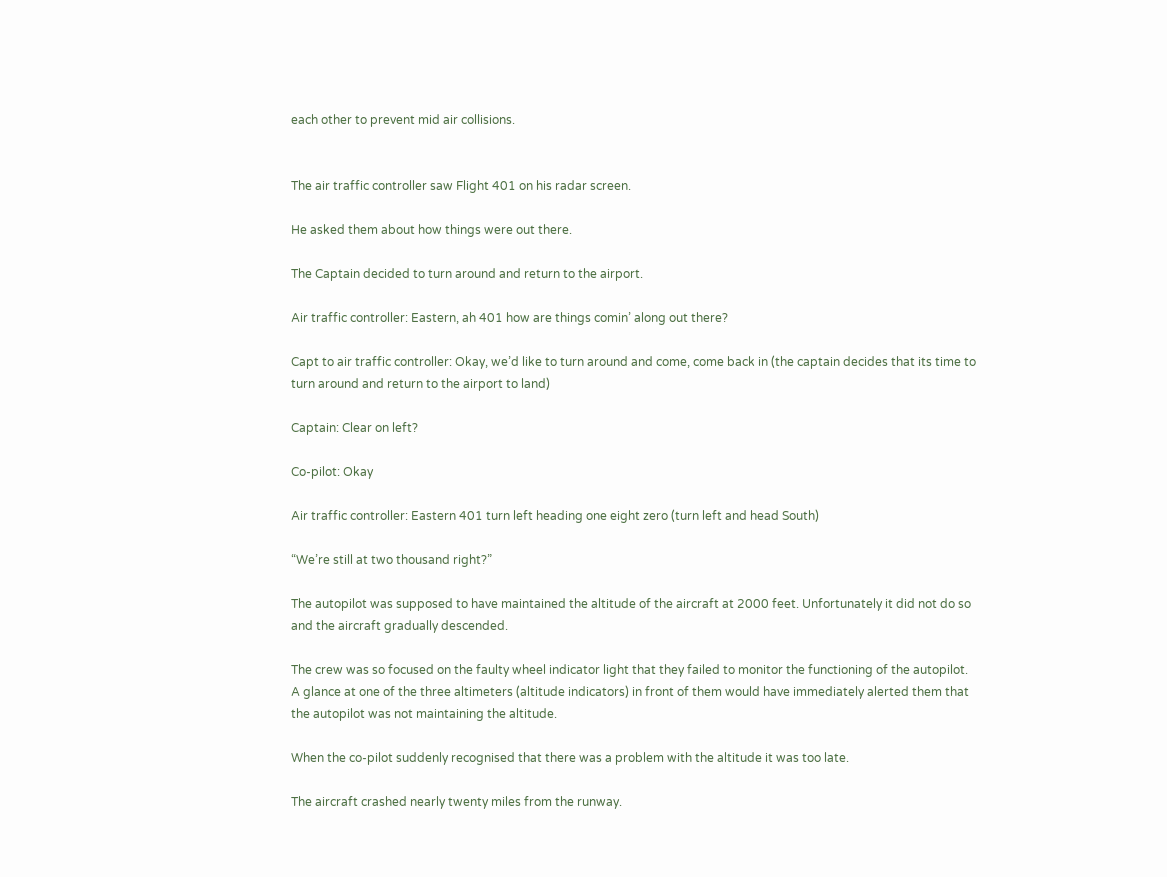each other to prevent mid air collisions.


The air traffic controller saw Flight 401 on his radar screen.

He asked them about how things were out there.

The Captain decided to turn around and return to the airport.

Air traffic controller: Eastern, ah 401 how are things comin’ along out there?

Capt to air traffic controller: Okay, we’d like to turn around and come, come back in (the captain decides that its time to turn around and return to the airport to land)

Captain: Clear on left?

Co-pilot: Okay

Air traffic controller: Eastern 401 turn left heading one eight zero (turn left and head South)

“We’re still at two thousand right?”

The autopilot was supposed to have maintained the altitude of the aircraft at 2000 feet. Unfortunately it did not do so and the aircraft gradually descended.

The crew was so focused on the faulty wheel indicator light that they failed to monitor the functioning of the autopilot. A glance at one of the three altimeters (altitude indicators) in front of them would have immediately alerted them that the autopilot was not maintaining the altitude.

When the co-pilot suddenly recognised that there was a problem with the altitude it was too late.

The aircraft crashed nearly twenty miles from the runway.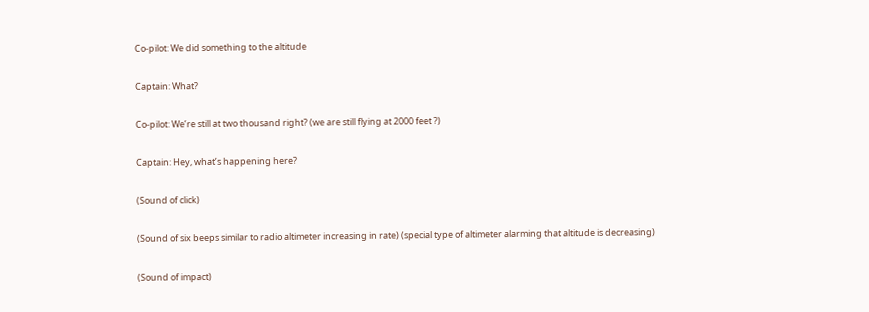Co-pilot: We did something to the altitude

Captain: What?

Co-pilot: We’re still at two thousand right? (we are still flying at 2000 feet ?)

Captain: Hey, what’s happening here?

(Sound of click)

(Sound of six beeps similar to radio altimeter increasing in rate) (special type of altimeter alarming that altitude is decreasing)

(Sound of impact)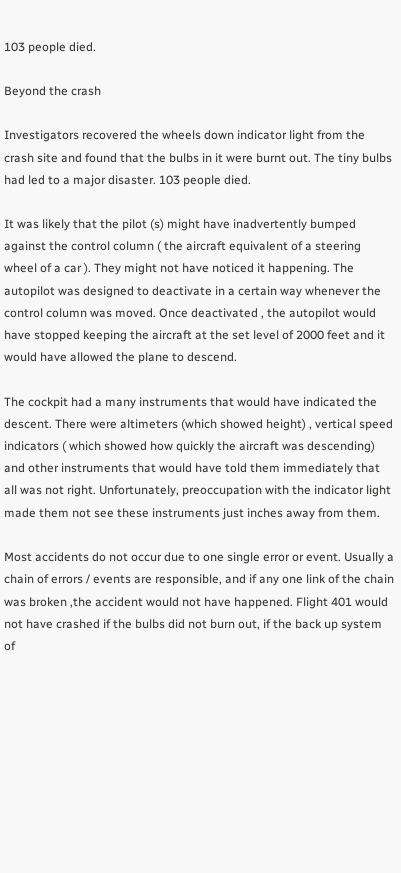103 people died.

Beyond the crash

Investigators recovered the wheels down indicator light from the crash site and found that the bulbs in it were burnt out. The tiny bulbs had led to a major disaster. 103 people died.

It was likely that the pilot (s) might have inadvertently bumped against the control column ( the aircraft equivalent of a steering wheel of a car ). They might not have noticed it happening. The autopilot was designed to deactivate in a certain way whenever the control column was moved. Once deactivated , the autopilot would have stopped keeping the aircraft at the set level of 2000 feet and it would have allowed the plane to descend.

The cockpit had a many instruments that would have indicated the descent. There were altimeters (which showed height) , vertical speed indicators ( which showed how quickly the aircraft was descending) and other instruments that would have told them immediately that all was not right. Unfortunately, preoccupation with the indicator light made them not see these instruments just inches away from them.

Most accidents do not occur due to one single error or event. Usually a chain of errors / events are responsible, and if any one link of the chain was broken ,the accident would not have happened. Flight 401 would not have crashed if the bulbs did not burn out, if the back up system of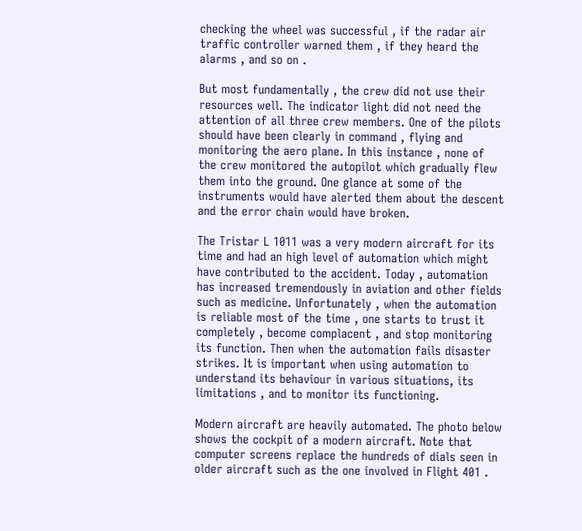checking the wheel was successful , if the radar air traffic controller warned them , if they heard the alarms , and so on .

But most fundamentally , the crew did not use their resources well. The indicator light did not need the attention of all three crew members. One of the pilots should have been clearly in command , flying and monitoring the aero plane. In this instance , none of the crew monitored the autopilot which gradually flew them into the ground. One glance at some of the instruments would have alerted them about the descent and the error chain would have broken.

The Tristar L 1011 was a very modern aircraft for its time and had an high level of automation which might have contributed to the accident. Today , automation has increased tremendously in aviation and other fields such as medicine. Unfortunately , when the automation is reliable most of the time , one starts to trust it completely , become complacent , and stop monitoring its function. Then when the automation fails disaster strikes. It is important when using automation to understand its behaviour in various situations, its limitations , and to monitor its functioning.

Modern aircraft are heavily automated. The photo below shows the cockpit of a modern aircraft. Note that computer screens replace the hundreds of dials seen in older aircraft such as the one involved in Flight 401 .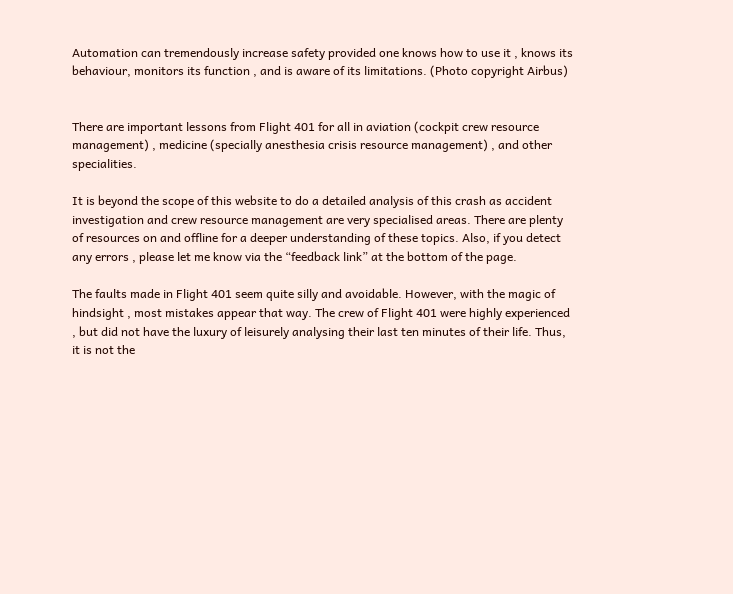Automation can tremendously increase safety provided one knows how to use it , knows its behaviour, monitors its function , and is aware of its limitations. (Photo copyright Airbus)


There are important lessons from Flight 401 for all in aviation (cockpit crew resource management) , medicine (specially anesthesia crisis resource management) , and other specialities.

It is beyond the scope of this website to do a detailed analysis of this crash as accident investigation and crew resource management are very specialised areas. There are plenty of resources on and offline for a deeper understanding of these topics. Also, if you detect any errors , please let me know via the “feedback link” at the bottom of the page.

The faults made in Flight 401 seem quite silly and avoidable. However, with the magic of hindsight , most mistakes appear that way. The crew of Flight 401 were highly experienced , but did not have the luxury of leisurely analysing their last ten minutes of their life. Thus, it is not the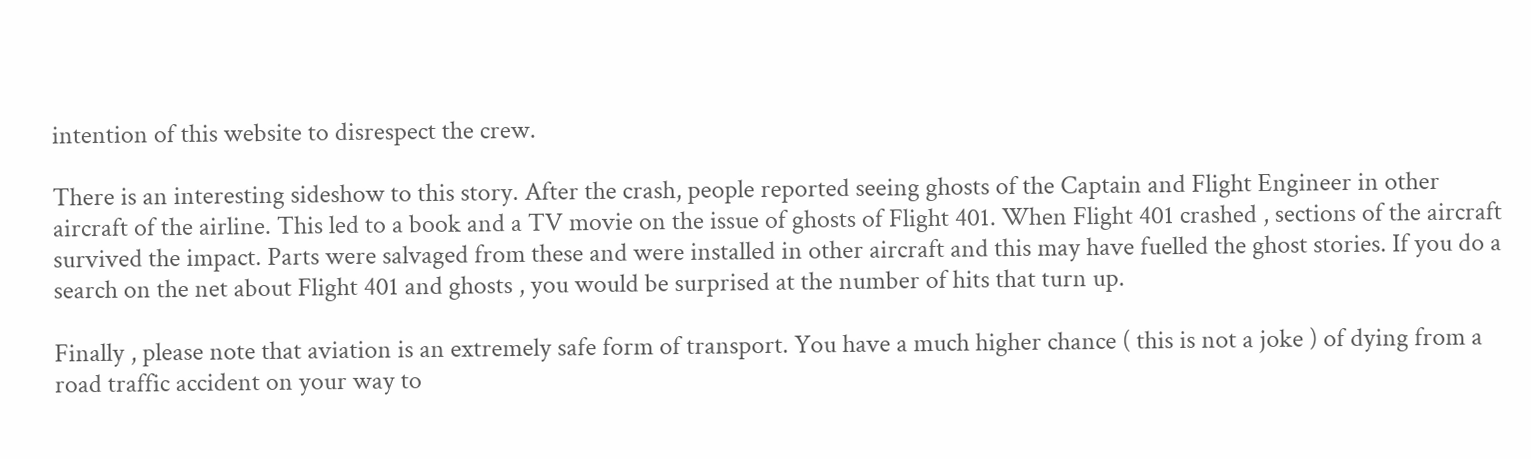intention of this website to disrespect the crew.

There is an interesting sideshow to this story. After the crash, people reported seeing ghosts of the Captain and Flight Engineer in other aircraft of the airline. This led to a book and a TV movie on the issue of ghosts of Flight 401. When Flight 401 crashed , sections of the aircraft survived the impact. Parts were salvaged from these and were installed in other aircraft and this may have fuelled the ghost stories. If you do a search on the net about Flight 401 and ghosts , you would be surprised at the number of hits that turn up.

Finally , please note that aviation is an extremely safe form of transport. You have a much higher chance ( this is not a joke ) of dying from a road traffic accident on your way to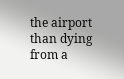the airport than dying from a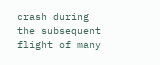crash during the subsequent flight of many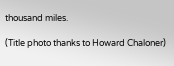thousand miles.

(Title photo thanks to Howard Chaloner)